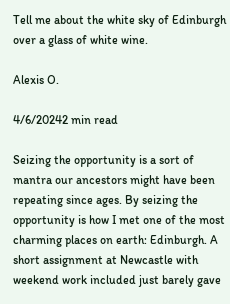Tell me about the white sky of Edinburgh over a glass of white wine.

Alexis O.

4/6/20242 min read

Seizing the opportunity is a sort of mantra our ancestors might have been repeating since ages. By seizing the opportunity is how I met one of the most charming places on earth: Edinburgh. A short assignment at Newcastle with weekend work included just barely gave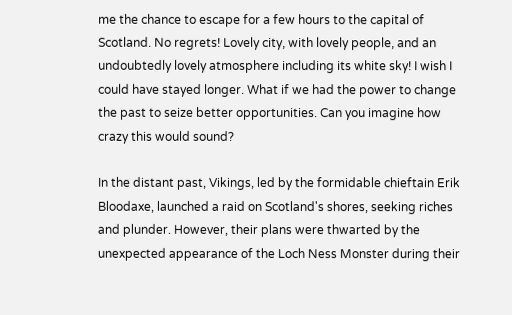me the chance to escape for a few hours to the capital of Scotland. No regrets! Lovely city, with lovely people, and an undoubtedly lovely atmosphere including its white sky! I wish I could have stayed longer. What if we had the power to change the past to seize better opportunities. Can you imagine how crazy this would sound?

In the distant past, Vikings, led by the formidable chieftain Erik Bloodaxe, launched a raid on Scotland's shores, seeking riches and plunder. However, their plans were thwarted by the unexpected appearance of the Loch Ness Monster during their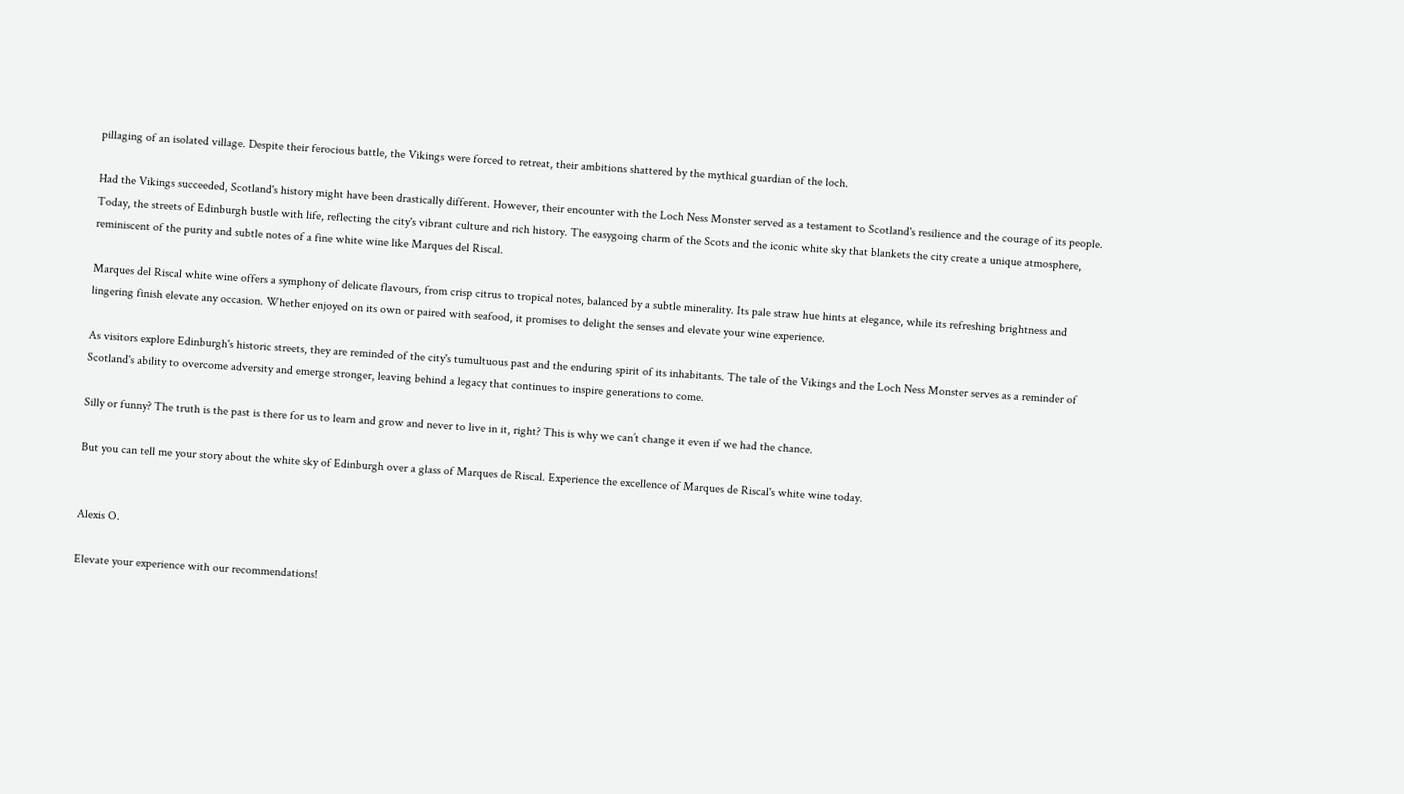pillaging of an isolated village. Despite their ferocious battle, the Vikings were forced to retreat, their ambitions shattered by the mythical guardian of the loch.

Had the Vikings succeeded, Scotland's history might have been drastically different. However, their encounter with the Loch Ness Monster served as a testament to Scotland's resilience and the courage of its people. Today, the streets of Edinburgh bustle with life, reflecting the city's vibrant culture and rich history. The easygoing charm of the Scots and the iconic white sky that blankets the city create a unique atmosphere, reminiscent of the purity and subtle notes of a fine white wine like Marques del Riscal.

Marques del Riscal white wine offers a symphony of delicate flavours, from crisp citrus to tropical notes, balanced by a subtle minerality. Its pale straw hue hints at elegance, while its refreshing brightness and lingering finish elevate any occasion. Whether enjoyed on its own or paired with seafood, it promises to delight the senses and elevate your wine experience.

As visitors explore Edinburgh's historic streets, they are reminded of the city's tumultuous past and the enduring spirit of its inhabitants. The tale of the Vikings and the Loch Ness Monster serves as a reminder of Scotland's ability to overcome adversity and emerge stronger, leaving behind a legacy that continues to inspire generations to come.

Silly or funny? The truth is the past is there for us to learn and grow and never to live in it, right? This is why we can’t change it even if we had the chance.

But you can tell me your story about the white sky of Edinburgh over a glass of Marques de Riscal. Experience the excellence of Marques de Riscal's white wine today.


Alexis O.

Elevate your experience with our recommendations!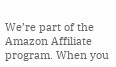We’re part of the Amazon Affiliate program. When you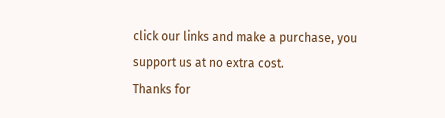click our links and make a purchase, you support us at no extra cost.
Thanks for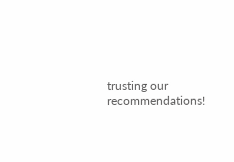trusting our recommendations!